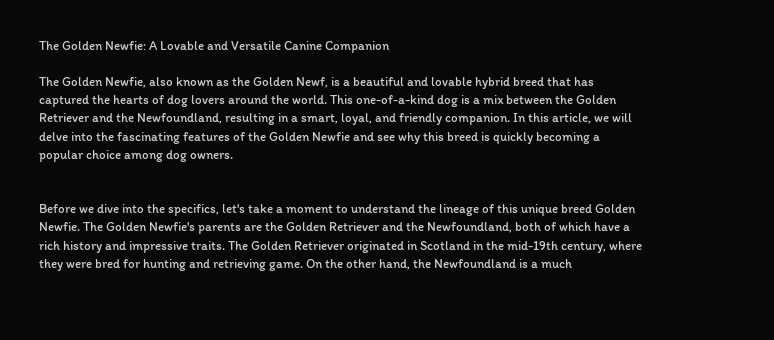The Golden Newfie: A Lovable and Versatile Canine Companion

The Golden Newfie, also known as the Golden Newf, is a beautiful and lovable hybrid breed that has captured the hearts of dog lovers around the world. This one-of-a-kind dog is a mix between the Golden Retriever and the Newfoundland, resulting in a smart, loyal, and friendly companion. In this article, we will delve into the fascinating features of the Golden Newfie and see why this breed is quickly becoming a popular choice among dog owners.


Before we dive into the specifics, let's take a moment to understand the lineage of this unique breed Golden Newfie. The Golden Newfie's parents are the Golden Retriever and the Newfoundland, both of which have a rich history and impressive traits. The Golden Retriever originated in Scotland in the mid-19th century, where they were bred for hunting and retrieving game. On the other hand, the Newfoundland is a much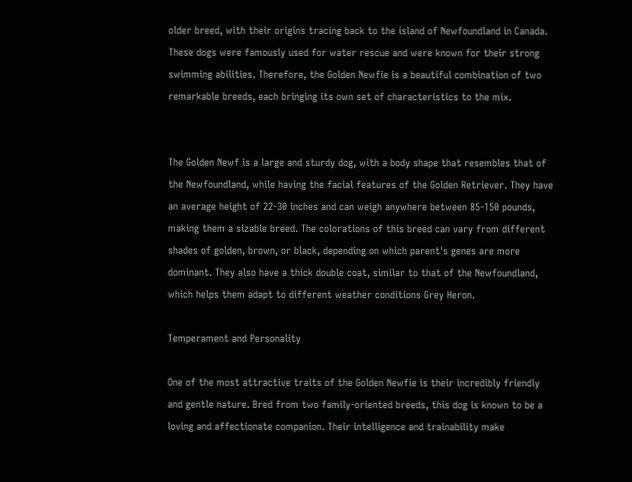older breed, with their origins tracing back to the island of Newfoundland in Canada. These dogs were famously used for water rescue and were known for their strong swimming abilities. Therefore, the Golden Newfie is a beautiful combination of two remarkable breeds, each bringing its own set of characteristics to the mix.


The Golden Newf is a large and sturdy dog, with a body shape that resembles that of the Newfoundland, while having the facial features of the Golden Retriever. They have an average height of 22-30 inches and can weigh anywhere between 85-150 pounds, making them a sizable breed. The colorations of this breed can vary from different shades of golden, brown, or black, depending on which parent's genes are more dominant. They also have a thick double coat, similar to that of the Newfoundland, which helps them adapt to different weather conditions Grey Heron.

Temperament and Personality

One of the most attractive traits of the Golden Newfie is their incredibly friendly and gentle nature. Bred from two family-oriented breeds, this dog is known to be a loving and affectionate companion. Their intelligence and trainability make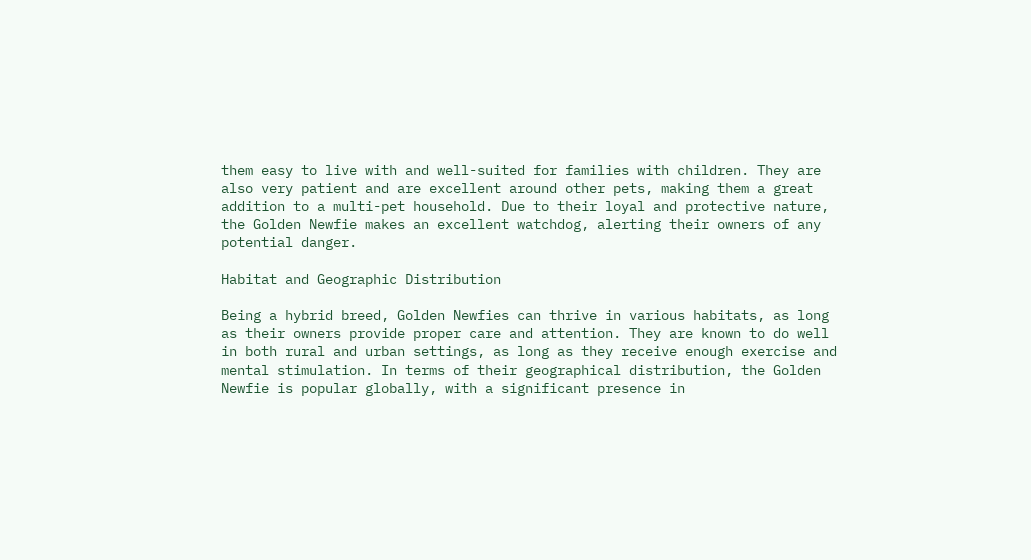them easy to live with and well-suited for families with children. They are also very patient and are excellent around other pets, making them a great addition to a multi-pet household. Due to their loyal and protective nature, the Golden Newfie makes an excellent watchdog, alerting their owners of any potential danger.

Habitat and Geographic Distribution

Being a hybrid breed, Golden Newfies can thrive in various habitats, as long as their owners provide proper care and attention. They are known to do well in both rural and urban settings, as long as they receive enough exercise and mental stimulation. In terms of their geographical distribution, the Golden Newfie is popular globally, with a significant presence in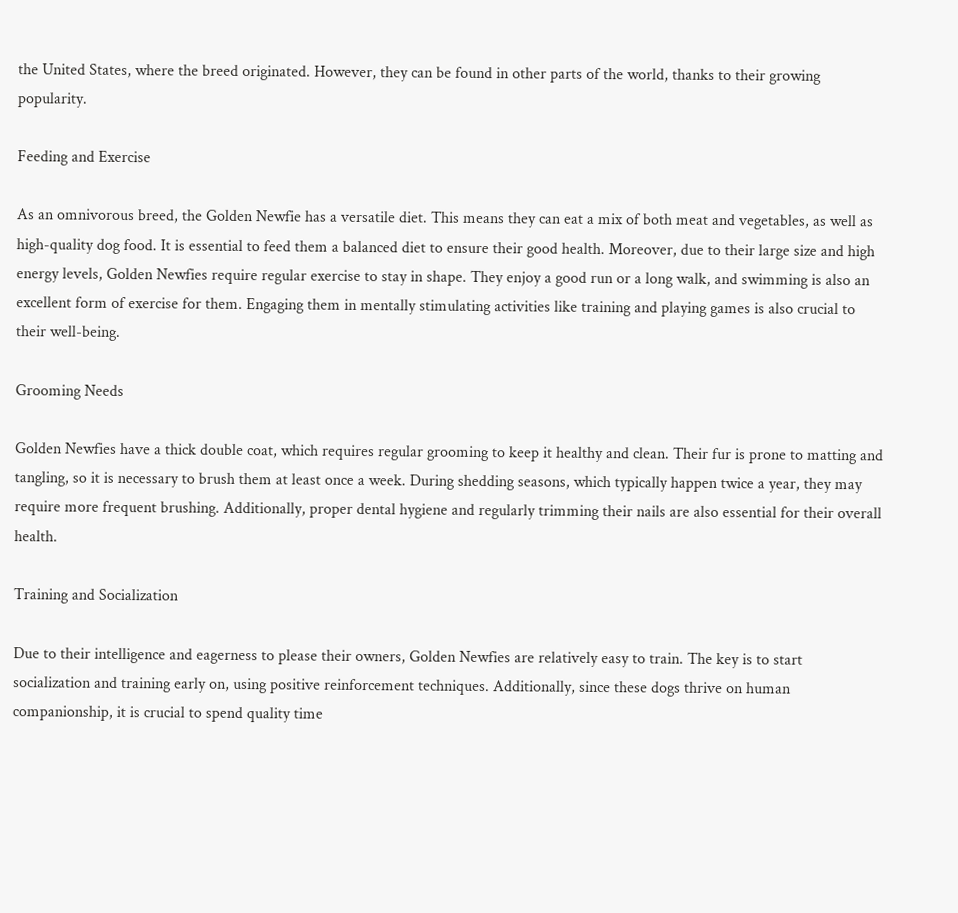the United States, where the breed originated. However, they can be found in other parts of the world, thanks to their growing popularity.

Feeding and Exercise

As an omnivorous breed, the Golden Newfie has a versatile diet. This means they can eat a mix of both meat and vegetables, as well as high-quality dog food. It is essential to feed them a balanced diet to ensure their good health. Moreover, due to their large size and high energy levels, Golden Newfies require regular exercise to stay in shape. They enjoy a good run or a long walk, and swimming is also an excellent form of exercise for them. Engaging them in mentally stimulating activities like training and playing games is also crucial to their well-being.

Grooming Needs

Golden Newfies have a thick double coat, which requires regular grooming to keep it healthy and clean. Their fur is prone to matting and tangling, so it is necessary to brush them at least once a week. During shedding seasons, which typically happen twice a year, they may require more frequent brushing. Additionally, proper dental hygiene and regularly trimming their nails are also essential for their overall health.

Training and Socialization

Due to their intelligence and eagerness to please their owners, Golden Newfies are relatively easy to train. The key is to start socialization and training early on, using positive reinforcement techniques. Additionally, since these dogs thrive on human companionship, it is crucial to spend quality time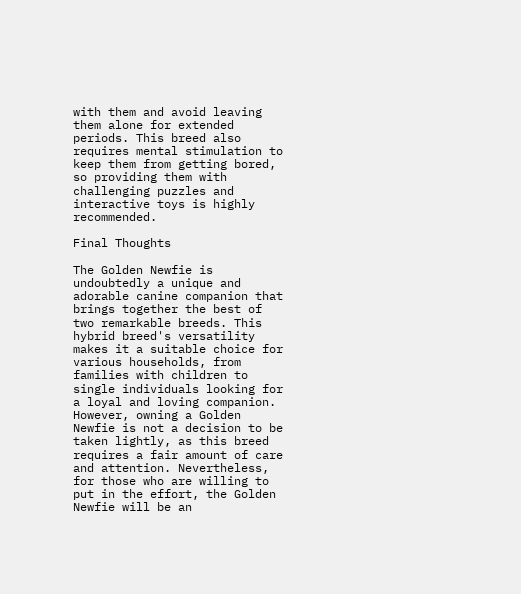with them and avoid leaving them alone for extended periods. This breed also requires mental stimulation to keep them from getting bored, so providing them with challenging puzzles and interactive toys is highly recommended.

Final Thoughts

The Golden Newfie is undoubtedly a unique and adorable canine companion that brings together the best of two remarkable breeds. This hybrid breed's versatility makes it a suitable choice for various households, from families with children to single individuals looking for a loyal and loving companion. However, owning a Golden Newfie is not a decision to be taken lightly, as this breed requires a fair amount of care and attention. Nevertheless, for those who are willing to put in the effort, the Golden Newfie will be an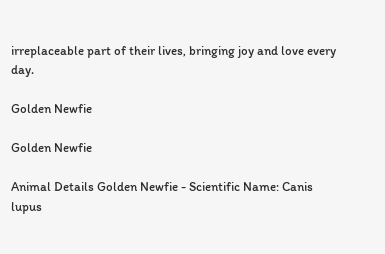irreplaceable part of their lives, bringing joy and love every day.

Golden Newfie

Golden Newfie

Animal Details Golden Newfie - Scientific Name: Canis lupus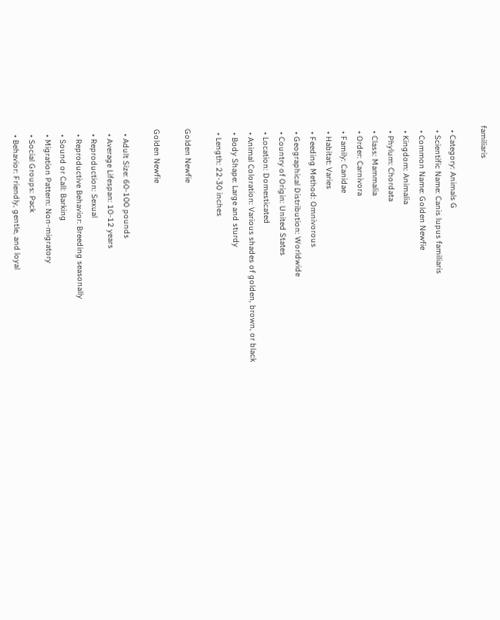familiaris

  • Category: Animals G
  • Scientific Name: Canis lupus familiaris
  • Common Name: Golden Newfie
  • Kingdom: Animalia
  • Phylum: Chordata
  • Class: Mammalia
  • Order: Carnivora
  • Family: Canidae
  • Habitat: Varies
  • Feeding Method: Omnivorous
  • Geographical Distribution: Worldwide
  • Country of Origin: United States
  • Location: Domesticated
  • Animal Coloration: Various shades of golden, brown, or black
  • Body Shape: Large and sturdy
  • Length: 22-30 inches

Golden Newfie

Golden Newfie

  • Adult Size: 60-100 pounds
  • Average Lifespan: 10-12 years
  • Reproduction: Sexual
  • Reproductive Behavior: Breeding seasonally
  • Sound or Call: Barking
  • Migration Pattern: Non-migratory
  • Social Groups: Pack
  • Behavior: Friendly, gentle, and loyal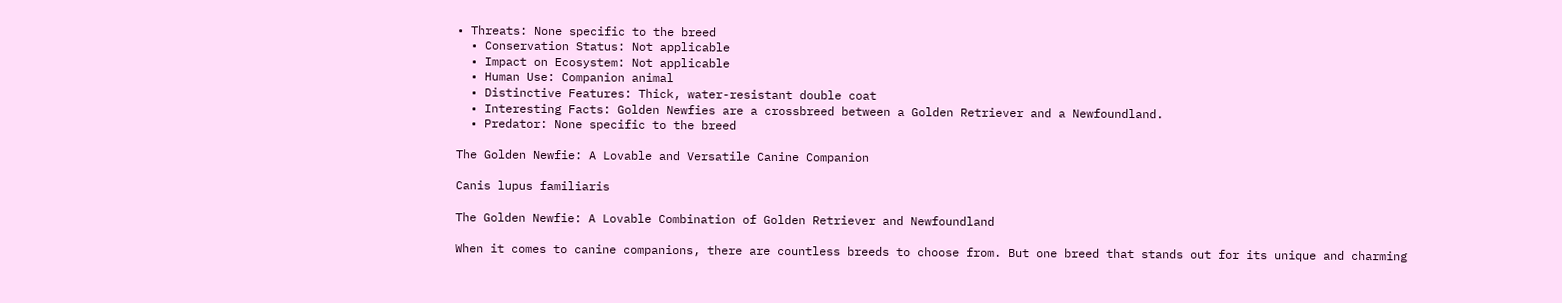• Threats: None specific to the breed
  • Conservation Status: Not applicable
  • Impact on Ecosystem: Not applicable
  • Human Use: Companion animal
  • Distinctive Features: Thick, water-resistant double coat
  • Interesting Facts: Golden Newfies are a crossbreed between a Golden Retriever and a Newfoundland.
  • Predator: None specific to the breed

The Golden Newfie: A Lovable and Versatile Canine Companion

Canis lupus familiaris

The Golden Newfie: A Lovable Combination of Golden Retriever and Newfoundland

When it comes to canine companions, there are countless breeds to choose from. But one breed that stands out for its unique and charming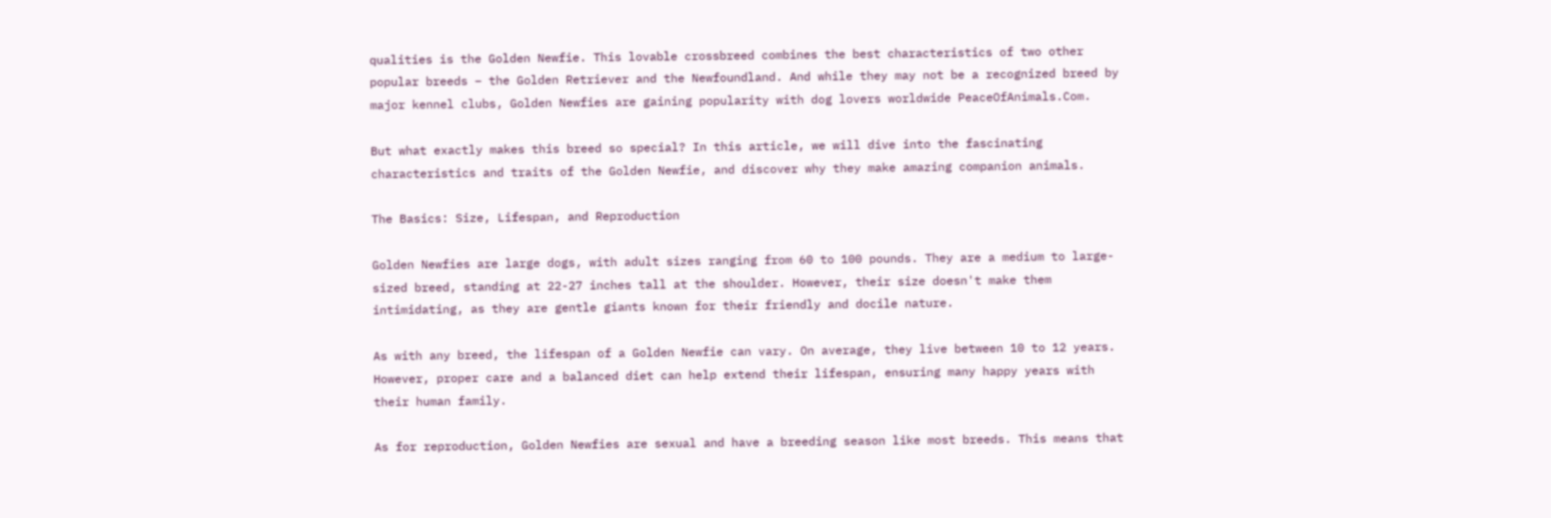qualities is the Golden Newfie. This lovable crossbreed combines the best characteristics of two other popular breeds – the Golden Retriever and the Newfoundland. And while they may not be a recognized breed by major kennel clubs, Golden Newfies are gaining popularity with dog lovers worldwide PeaceOfAnimals.Com.

But what exactly makes this breed so special? In this article, we will dive into the fascinating characteristics and traits of the Golden Newfie, and discover why they make amazing companion animals.

The Basics: Size, Lifespan, and Reproduction

Golden Newfies are large dogs, with adult sizes ranging from 60 to 100 pounds. They are a medium to large-sized breed, standing at 22-27 inches tall at the shoulder. However, their size doesn't make them intimidating, as they are gentle giants known for their friendly and docile nature.

As with any breed, the lifespan of a Golden Newfie can vary. On average, they live between 10 to 12 years. However, proper care and a balanced diet can help extend their lifespan, ensuring many happy years with their human family.

As for reproduction, Golden Newfies are sexual and have a breeding season like most breeds. This means that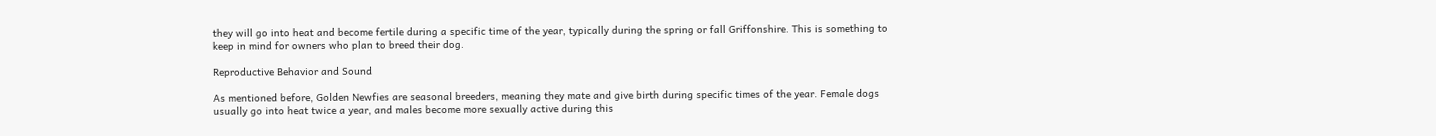they will go into heat and become fertile during a specific time of the year, typically during the spring or fall Griffonshire. This is something to keep in mind for owners who plan to breed their dog.

Reproductive Behavior and Sound

As mentioned before, Golden Newfies are seasonal breeders, meaning they mate and give birth during specific times of the year. Female dogs usually go into heat twice a year, and males become more sexually active during this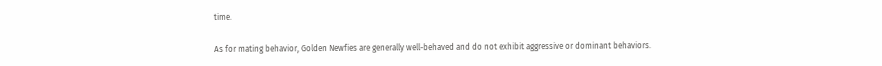time.

As for mating behavior, Golden Newfies are generally well-behaved and do not exhibit aggressive or dominant behaviors.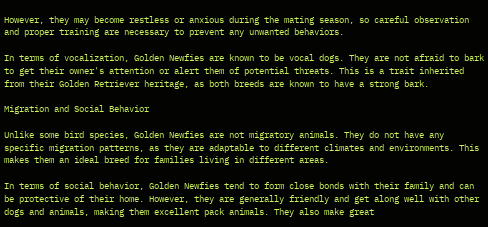However, they may become restless or anxious during the mating season, so careful observation and proper training are necessary to prevent any unwanted behaviors.

In terms of vocalization, Golden Newfies are known to be vocal dogs. They are not afraid to bark to get their owner's attention or alert them of potential threats. This is a trait inherited from their Golden Retriever heritage, as both breeds are known to have a strong bark.

Migration and Social Behavior

Unlike some bird species, Golden Newfies are not migratory animals. They do not have any specific migration patterns, as they are adaptable to different climates and environments. This makes them an ideal breed for families living in different areas.

In terms of social behavior, Golden Newfies tend to form close bonds with their family and can be protective of their home. However, they are generally friendly and get along well with other dogs and animals, making them excellent pack animals. They also make great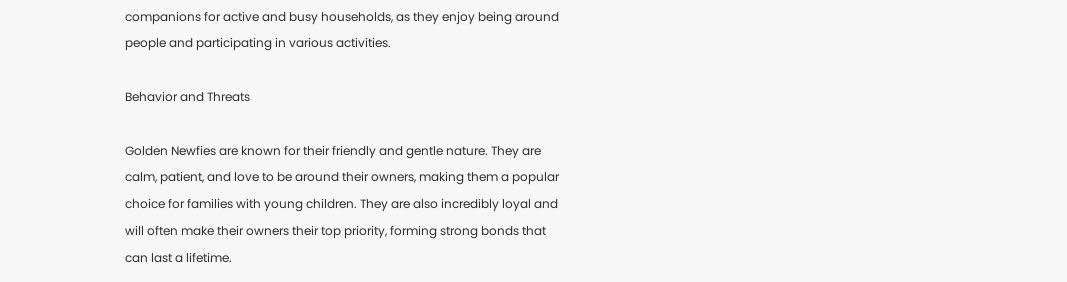companions for active and busy households, as they enjoy being around people and participating in various activities.

Behavior and Threats

Golden Newfies are known for their friendly and gentle nature. They are calm, patient, and love to be around their owners, making them a popular choice for families with young children. They are also incredibly loyal and will often make their owners their top priority, forming strong bonds that can last a lifetime.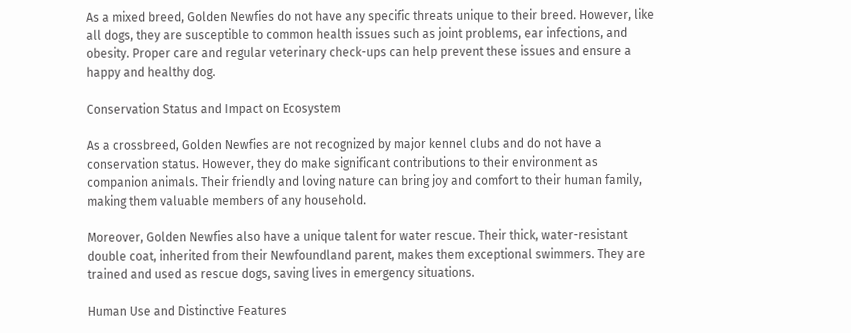As a mixed breed, Golden Newfies do not have any specific threats unique to their breed. However, like all dogs, they are susceptible to common health issues such as joint problems, ear infections, and obesity. Proper care and regular veterinary check-ups can help prevent these issues and ensure a happy and healthy dog.

Conservation Status and Impact on Ecosystem

As a crossbreed, Golden Newfies are not recognized by major kennel clubs and do not have a conservation status. However, they do make significant contributions to their environment as companion animals. Their friendly and loving nature can bring joy and comfort to their human family, making them valuable members of any household.

Moreover, Golden Newfies also have a unique talent for water rescue. Their thick, water-resistant double coat, inherited from their Newfoundland parent, makes them exceptional swimmers. They are trained and used as rescue dogs, saving lives in emergency situations.

Human Use and Distinctive Features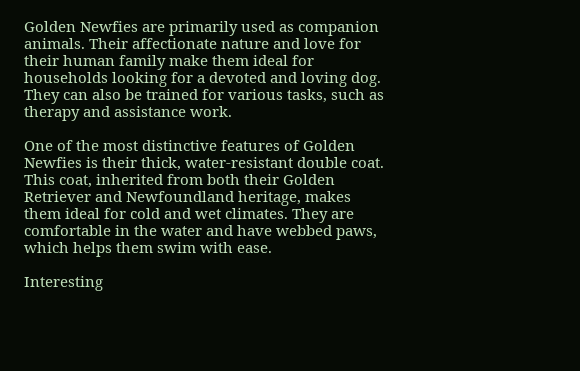Golden Newfies are primarily used as companion animals. Their affectionate nature and love for their human family make them ideal for households looking for a devoted and loving dog. They can also be trained for various tasks, such as therapy and assistance work.

One of the most distinctive features of Golden Newfies is their thick, water-resistant double coat. This coat, inherited from both their Golden Retriever and Newfoundland heritage, makes them ideal for cold and wet climates. They are comfortable in the water and have webbed paws, which helps them swim with ease.

Interesting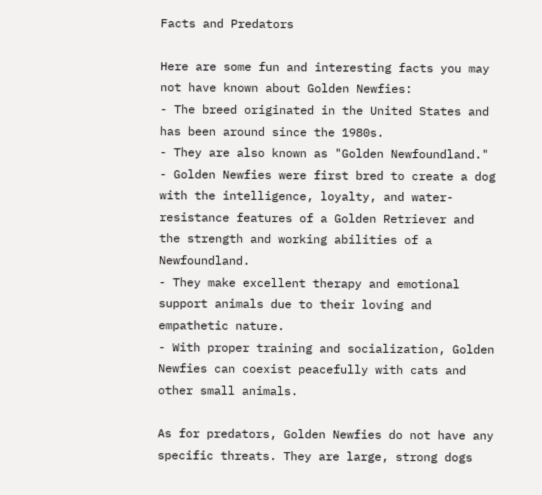Facts and Predators

Here are some fun and interesting facts you may not have known about Golden Newfies:
- The breed originated in the United States and has been around since the 1980s.
- They are also known as "Golden Newfoundland."
- Golden Newfies were first bred to create a dog with the intelligence, loyalty, and water-resistance features of a Golden Retriever and the strength and working abilities of a Newfoundland.
- They make excellent therapy and emotional support animals due to their loving and empathetic nature.
- With proper training and socialization, Golden Newfies can coexist peacefully with cats and other small animals.

As for predators, Golden Newfies do not have any specific threats. They are large, strong dogs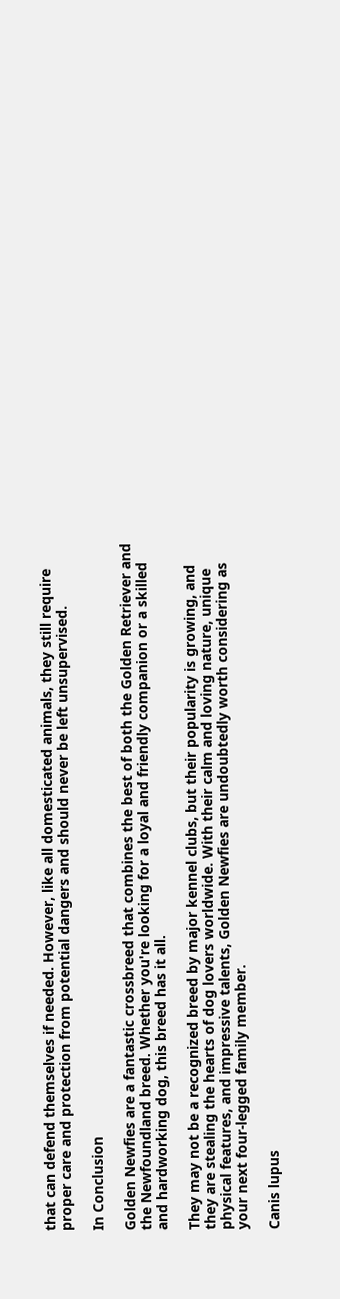that can defend themselves if needed. However, like all domesticated animals, they still require proper care and protection from potential dangers and should never be left unsupervised.

In Conclusion

Golden Newfies are a fantastic crossbreed that combines the best of both the Golden Retriever and the Newfoundland breed. Whether you're looking for a loyal and friendly companion or a skilled and hardworking dog, this breed has it all.

They may not be a recognized breed by major kennel clubs, but their popularity is growing, and they are stealing the hearts of dog lovers worldwide. With their calm and loving nature, unique physical features, and impressive talents, Golden Newfies are undoubtedly worth considering as your next four-legged family member.

Canis lupus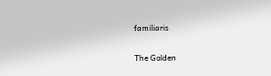familiaris

The Golden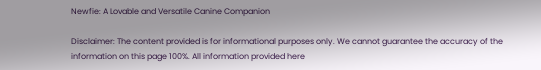Newfie: A Lovable and Versatile Canine Companion

Disclaimer: The content provided is for informational purposes only. We cannot guarantee the accuracy of the information on this page 100%. All information provided here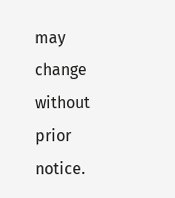may change without prior notice.